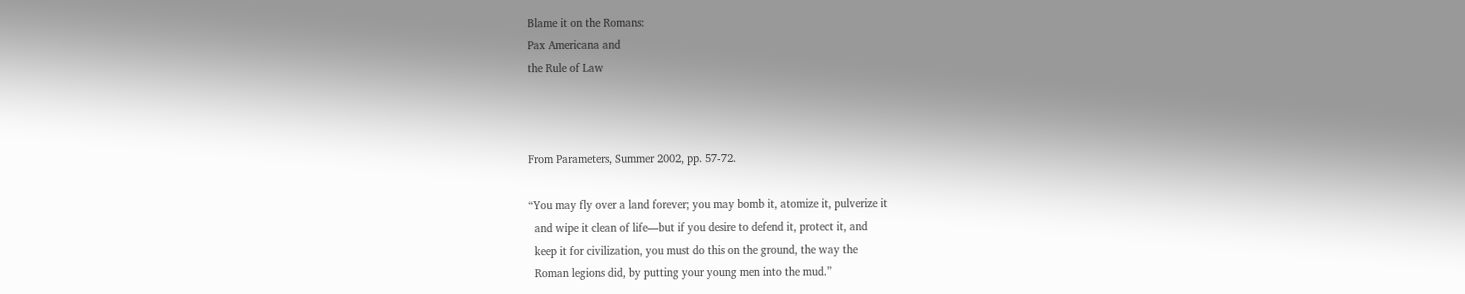Blame it on the Romans:
Pax Americana and
the Rule of Law



From Parameters, Summer 2002, pp. 57-72.

“You may fly over a land forever; you may bomb it, atomize it, pulverize it
  and wipe it clean of life—but if you desire to defend it, protect it, and
  keep it for civilization, you must do this on the ground, the way the
  Roman legions did, by putting your young men into the mud.”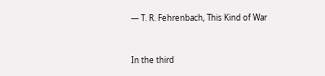— T. R. Fehrenbach, This Kind of War


In the third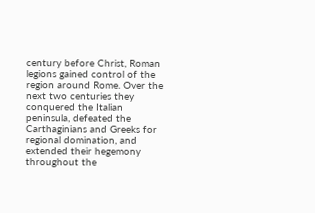century before Christ, Roman legions gained control of the region around Rome. Over the next two centuries they conquered the Italian peninsula, defeated the Carthaginians and Greeks for regional domination, and extended their hegemony throughout the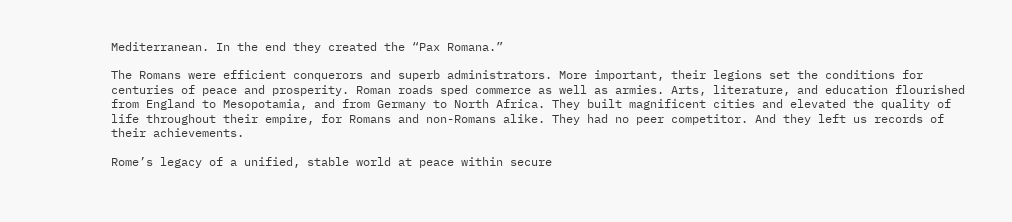Mediterranean. In the end they created the “Pax Romana.”

The Romans were efficient conquerors and superb administrators. More important, their legions set the conditions for centuries of peace and prosperity. Roman roads sped commerce as well as armies. Arts, literature, and education flourished from England to Mesopotamia, and from Germany to North Africa. They built magnificent cities and elevated the quality of life throughout their empire, for Romans and non-Romans alike. They had no peer competitor. And they left us records of their achievements.

Rome’s legacy of a unified, stable world at peace within secure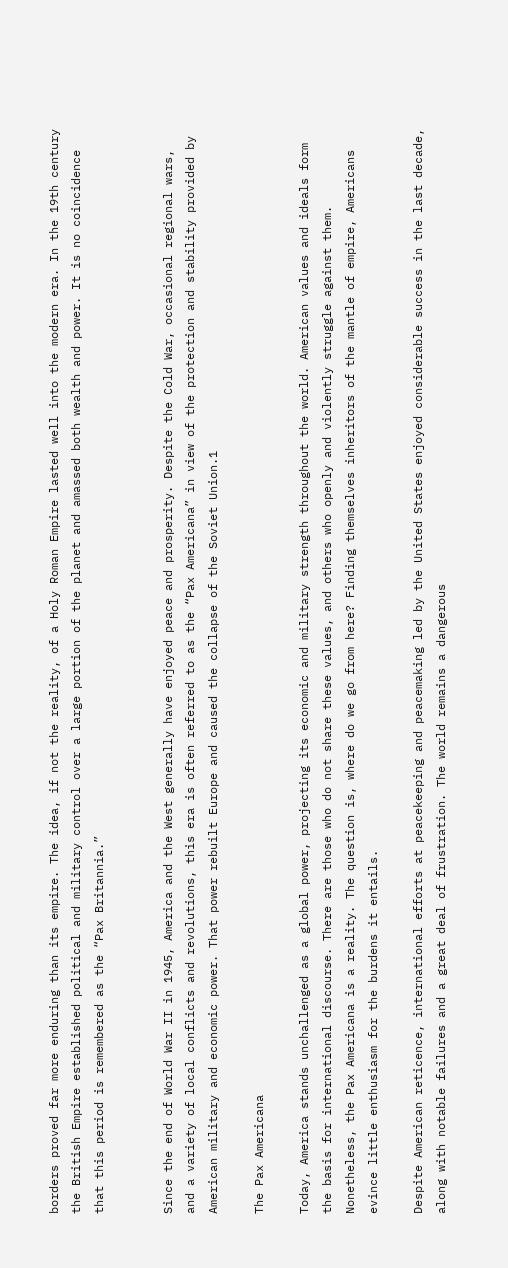borders proved far more enduring than its empire. The idea, if not the reality, of a Holy Roman Empire lasted well into the modern era. In the 19th century the British Empire established political and military control over a large portion of the planet and amassed both wealth and power. It is no coincidence that this period is remembered as the “Pax Britannia.”


Since the end of World War II in 1945, America and the West generally have enjoyed peace and prosperity. Despite the Cold War, occasional regional wars, and a variety of local conflicts and revolutions, this era is often referred to as the “Pax Americana” in view of the protection and stability provided by American military and economic power. That power rebuilt Europe and caused the collapse of the Soviet Union.1

The Pax Americana

Today, America stands unchallenged as a global power, projecting its economic and military strength throughout the world. American values and ideals form the basis for international discourse. There are those who do not share these values, and others who openly and violently struggle against them. Nonetheless, the Pax Americana is a reality. The question is, where do we go from here? Finding themselves inheritors of the mantle of empire, Americans evince little enthusiasm for the burdens it entails.

Despite American reticence, international efforts at peacekeeping and peacemaking led by the United States enjoyed considerable success in the last decade, along with notable failures and a great deal of frustration. The world remains a dangerous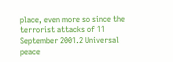place, even more so since the terrorist attacks of 11 September 2001.2 Universal peace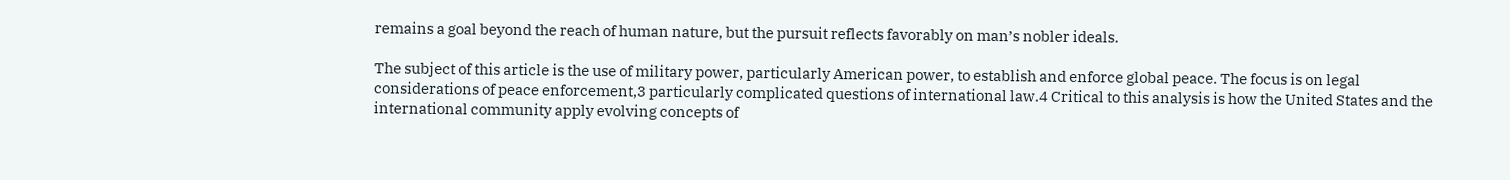remains a goal beyond the reach of human nature, but the pursuit reflects favorably on man’s nobler ideals.

The subject of this article is the use of military power, particularly American power, to establish and enforce global peace. The focus is on legal considerations of peace enforcement,3 particularly complicated questions of international law.4 Critical to this analysis is how the United States and the international community apply evolving concepts of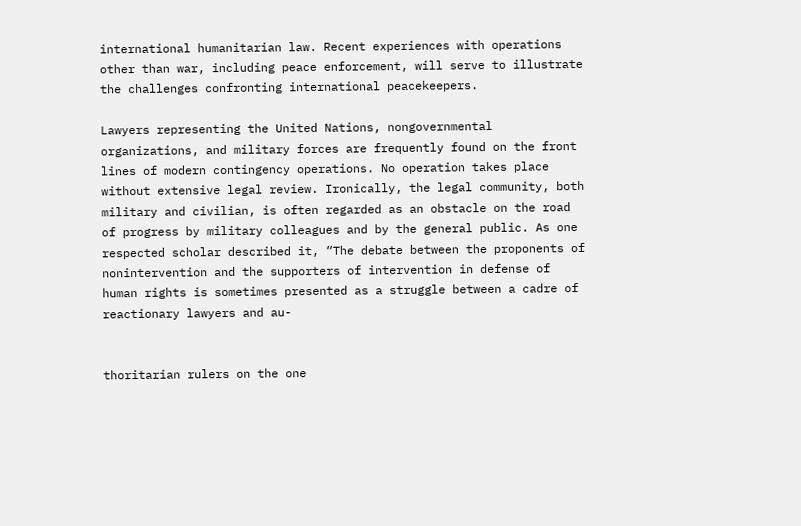international humanitarian law. Recent experiences with operations other than war, including peace enforcement, will serve to illustrate the challenges confronting international peacekeepers.

Lawyers representing the United Nations, nongovernmental organizations, and military forces are frequently found on the front lines of modern contingency operations. No operation takes place without extensive legal review. Ironically, the legal community, both military and civilian, is often regarded as an obstacle on the road of progress by military colleagues and by the general public. As one respected scholar described it, “The debate between the proponents of nonintervention and the supporters of intervention in defense of human rights is sometimes presented as a struggle between a cadre of reactionary lawyers and au-


thoritarian rulers on the one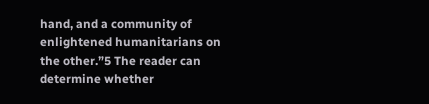hand, and a community of enlightened humanitarians on the other.”5 The reader can determine whether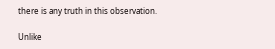there is any truth in this observation.

Unlike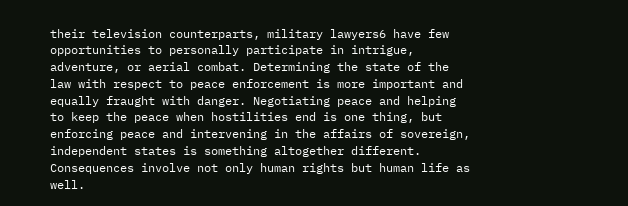their television counterparts, military lawyers6 have few opportunities to personally participate in intrigue, adventure, or aerial combat. Determining the state of the law with respect to peace enforcement is more important and equally fraught with danger. Negotiating peace and helping to keep the peace when hostilities end is one thing, but enforcing peace and intervening in the affairs of sovereign, independent states is something altogether different. Consequences involve not only human rights but human life as well.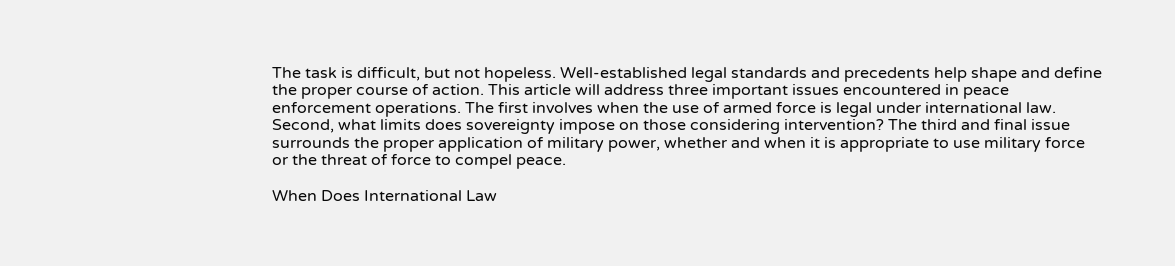The task is difficult, but not hopeless. Well-established legal standards and precedents help shape and define the proper course of action. This article will address three important issues encountered in peace enforcement operations. The first involves when the use of armed force is legal under international law. Second, what limits does sovereignty impose on those considering intervention? The third and final issue surrounds the proper application of military power, whether and when it is appropriate to use military force or the threat of force to compel peace.

When Does International Law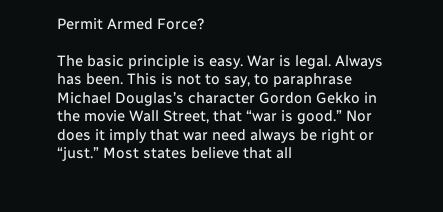Permit Armed Force?

The basic principle is easy. War is legal. Always has been. This is not to say, to paraphrase Michael Douglas’s character Gordon Gekko in the movie Wall Street, that “war is good.” Nor does it imply that war need always be right or “just.” Most states believe that all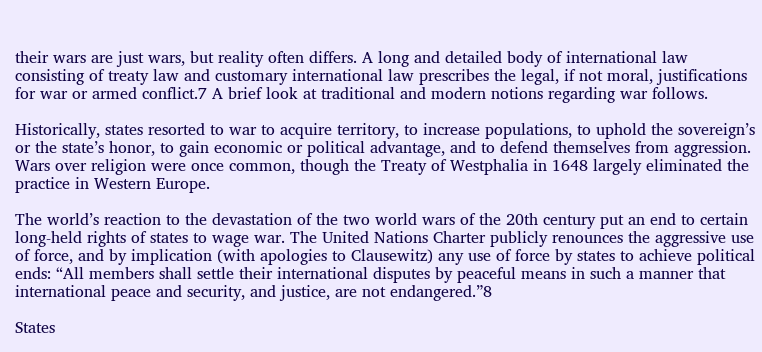their wars are just wars, but reality often differs. A long and detailed body of international law consisting of treaty law and customary international law prescribes the legal, if not moral, justifications for war or armed conflict.7 A brief look at traditional and modern notions regarding war follows.

Historically, states resorted to war to acquire territory, to increase populations, to uphold the sovereign’s or the state’s honor, to gain economic or political advantage, and to defend themselves from aggression. Wars over religion were once common, though the Treaty of Westphalia in 1648 largely eliminated the practice in Western Europe.

The world’s reaction to the devastation of the two world wars of the 20th century put an end to certain long-held rights of states to wage war. The United Nations Charter publicly renounces the aggressive use of force, and by implication (with apologies to Clausewitz) any use of force by states to achieve political ends: “All members shall settle their international disputes by peaceful means in such a manner that international peace and security, and justice, are not endangered.”8

States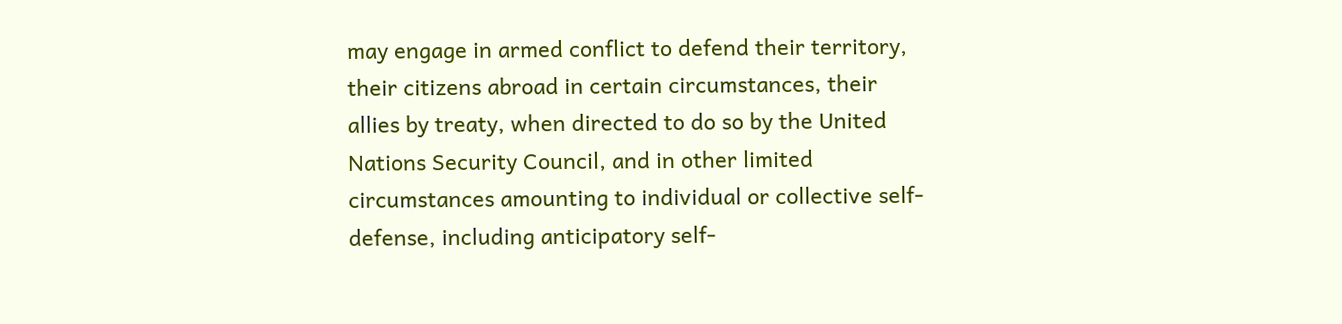may engage in armed conflict to defend their territory, their citizens abroad in certain circumstances, their allies by treaty, when directed to do so by the United Nations Security Council, and in other limited circumstances amounting to individual or collective self-defense, including anticipatory self-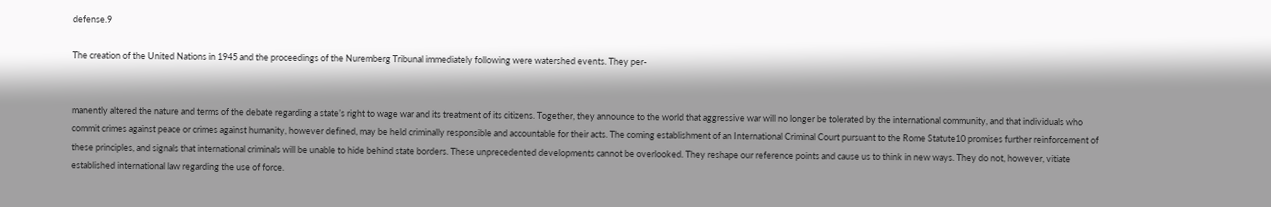defense.9

The creation of the United Nations in 1945 and the proceedings of the Nuremberg Tribunal immediately following were watershed events. They per-


manently altered the nature and terms of the debate regarding a state’s right to wage war and its treatment of its citizens. Together, they announce to the world that aggressive war will no longer be tolerated by the international community, and that individuals who commit crimes against peace or crimes against humanity, however defined, may be held criminally responsible and accountable for their acts. The coming establishment of an International Criminal Court pursuant to the Rome Statute10 promises further reinforcement of these principles, and signals that international criminals will be unable to hide behind state borders. These unprecedented developments cannot be overlooked. They reshape our reference points and cause us to think in new ways. They do not, however, vitiate established international law regarding the use of force.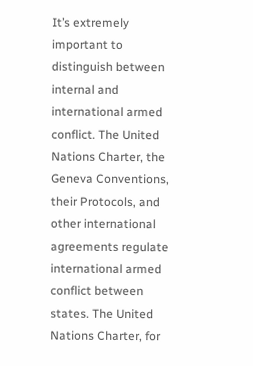It’s extremely important to distinguish between internal and international armed conflict. The United Nations Charter, the Geneva Conventions, their Protocols, and other international agreements regulate international armed conflict between states. The United Nations Charter, for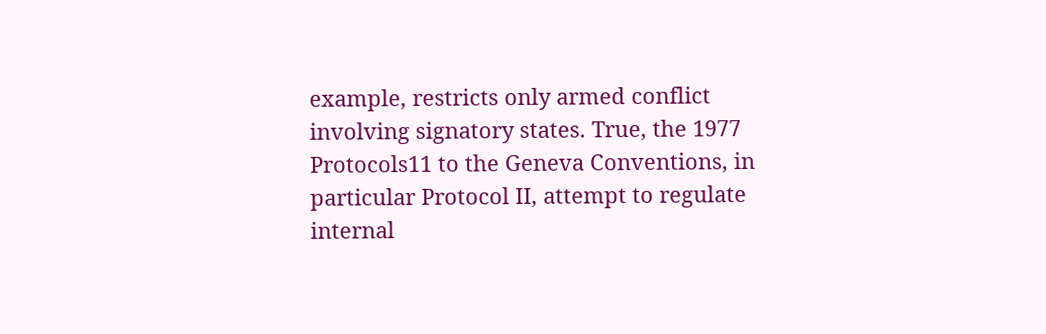example, restricts only armed conflict involving signatory states. True, the 1977 Protocols11 to the Geneva Conventions, in particular Protocol II, attempt to regulate internal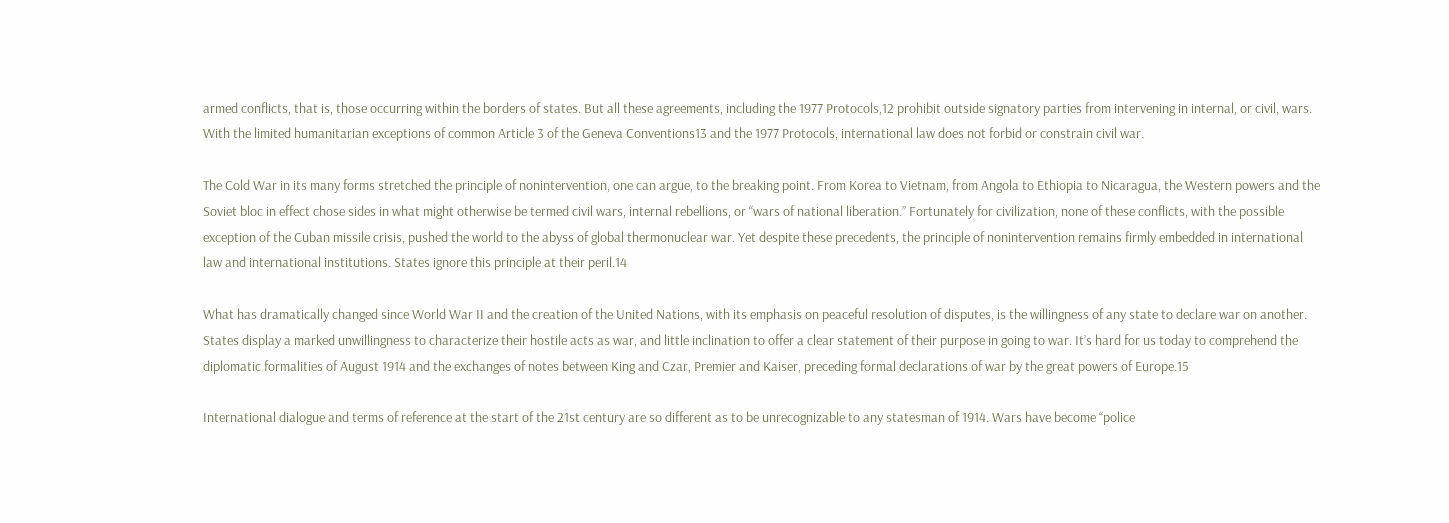armed conflicts, that is, those occurring within the borders of states. But all these agreements, including the 1977 Protocols,12 prohibit outside signatory parties from intervening in internal, or civil, wars. With the limited humanitarian exceptions of common Article 3 of the Geneva Conventions13 and the 1977 Protocols, international law does not forbid or constrain civil war.

The Cold War in its many forms stretched the principle of nonintervention, one can argue, to the breaking point. From Korea to Vietnam, from Angola to Ethiopia to Nicaragua, the Western powers and the Soviet bloc in effect chose sides in what might otherwise be termed civil wars, internal rebellions, or “wars of national liberation.” Fortunately for civilization, none of these conflicts, with the possible exception of the Cuban missile crisis, pushed the world to the abyss of global thermonuclear war. Yet despite these precedents, the principle of nonintervention remains firmly embedded in international law and international institutions. States ignore this principle at their peril.14

What has dramatically changed since World War II and the creation of the United Nations, with its emphasis on peaceful resolution of disputes, is the willingness of any state to declare war on another. States display a marked unwillingness to characterize their hostile acts as war, and little inclination to offer a clear statement of their purpose in going to war. It’s hard for us today to comprehend the diplomatic formalities of August 1914 and the exchanges of notes between King and Czar, Premier and Kaiser, preceding formal declarations of war by the great powers of Europe.15

International dialogue and terms of reference at the start of the 21st century are so different as to be unrecognizable to any statesman of 1914. Wars have become “police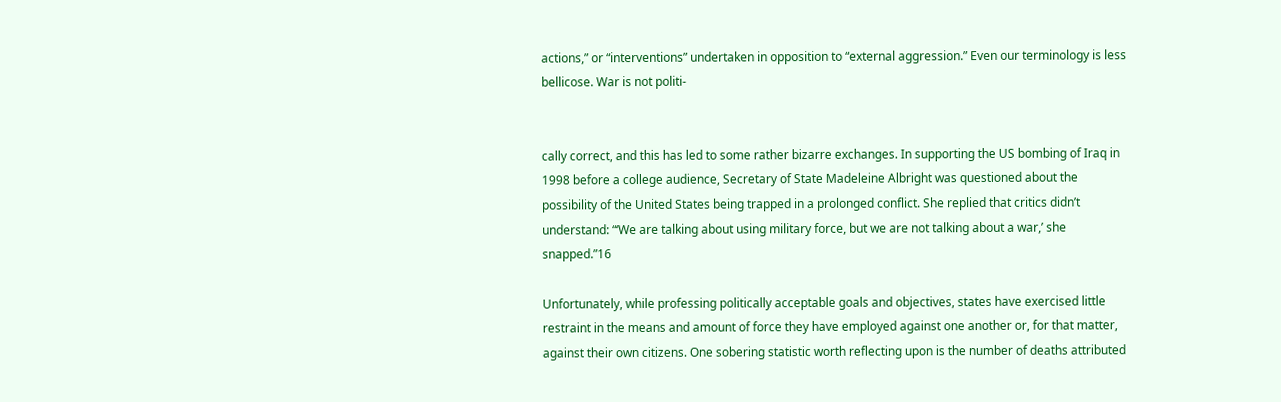actions,” or “interventions” undertaken in opposition to “external aggression.” Even our terminology is less bellicose. War is not politi-


cally correct, and this has led to some rather bizarre exchanges. In supporting the US bombing of Iraq in 1998 before a college audience, Secretary of State Madeleine Albright was questioned about the possibility of the United States being trapped in a prolonged conflict. She replied that critics didn’t understand: “‘We are talking about using military force, but we are not talking about a war,’ she snapped.”16

Unfortunately, while professing politically acceptable goals and objectives, states have exercised little restraint in the means and amount of force they have employed against one another or, for that matter, against their own citizens. One sobering statistic worth reflecting upon is the number of deaths attributed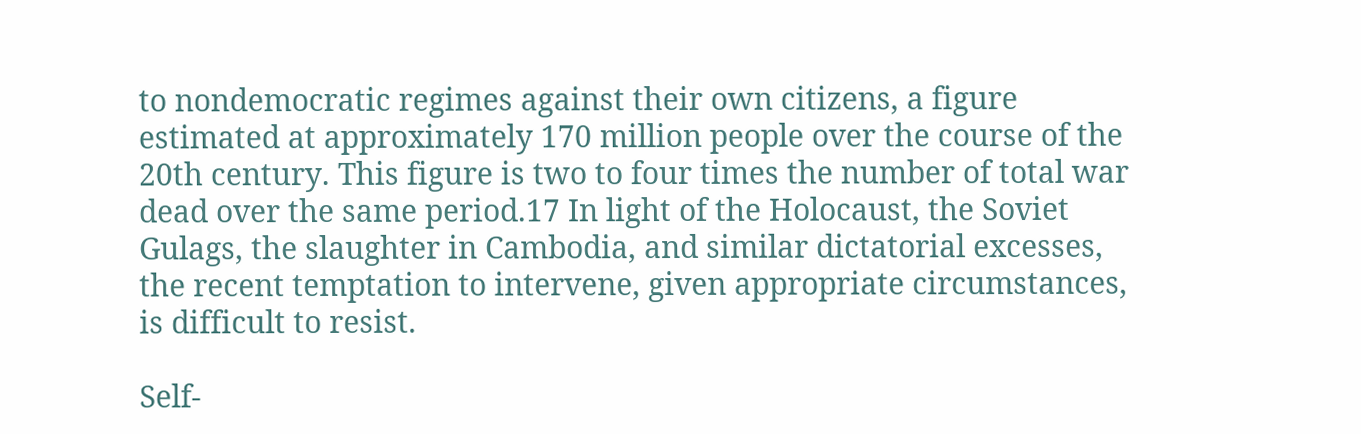to nondemocratic regimes against their own citizens, a figure estimated at approximately 170 million people over the course of the 20th century. This figure is two to four times the number of total war dead over the same period.17 In light of the Holocaust, the Soviet Gulags, the slaughter in Cambodia, and similar dictatorial excesses, the recent temptation to intervene, given appropriate circumstances, is difficult to resist.

Self-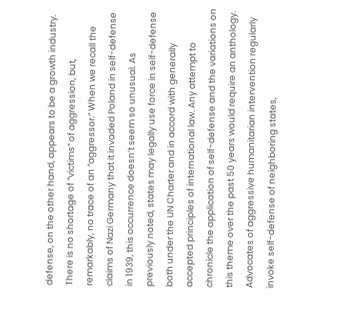defense, on the other hand, appears to be a growth industry. There is no shortage of “victims” of aggression, but, remarkably, no trace of an “aggressor.” When we recall the claims of Nazi Germany that it invaded Poland in self-defense in 1939, this occurrence doesn’t seem so unusual. As previously noted, states may legally use force in self-defense both under the UN Charter and in accord with generally accepted principles of international law. Any attempt to chronicle the application of self-defense and the variations on this theme over the past 50 years would require an anthology. Advocates of aggressive humanitarian intervention regularly invoke self-defense of neighboring states,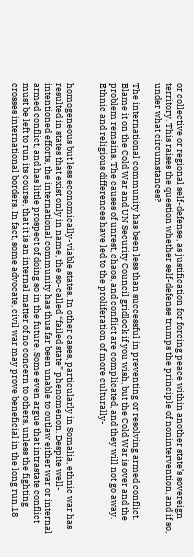or collective or regional self-defense, as justification for forcing peace within another state’s sovereign territory. This raises the question whether self-defense trumps the principle of nonintervention, and if so, under what circumstances?

The international community has been less than successful in preventing or resolving armed conflict. Blame it on the Cold War and UN Security Council gridlock if you wish, but the Cold War is over and the problem remains. The causes of unrest, chaos, and conflict are complicated, and they will not go away. Ethnic and religious differences have led to the proliferation of more culturally-


homogeneous but less economically-viable states. In other cases, particularly in Somalia, ethnic war has resulted in states that exist only in name, the so-called “failed state” phenomenon. Despite well-intentioned efforts, the international community has thus far been unable to outlaw either war or internal armed conflict, and has little prospect of doing so in the future. Some even argue that intrastate conflict must be left to run its course, that it is an internal matter of no concern to others, unless the fighting crosses international borders. In fact, some advocate, civil war may prove beneficial in the long run.18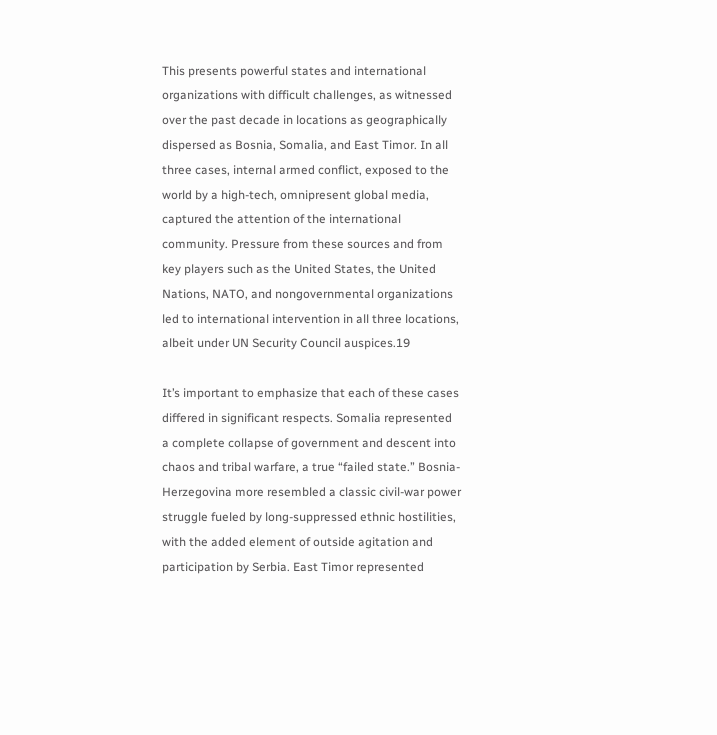This presents powerful states and international organizations with difficult challenges, as witnessed over the past decade in locations as geographically dispersed as Bosnia, Somalia, and East Timor. In all three cases, internal armed conflict, exposed to the world by a high-tech, omnipresent global media, captured the attention of the international community. Pressure from these sources and from key players such as the United States, the United Nations, NATO, and nongovernmental organizations led to international intervention in all three locations, albeit under UN Security Council auspices.19

It’s important to emphasize that each of these cases differed in significant respects. Somalia represented a complete collapse of government and descent into chaos and tribal warfare, a true “failed state.” Bosnia-Herzegovina more resembled a classic civil-war power struggle fueled by long-suppressed ethnic hostilities, with the added element of outside agitation and participation by Serbia. East Timor represented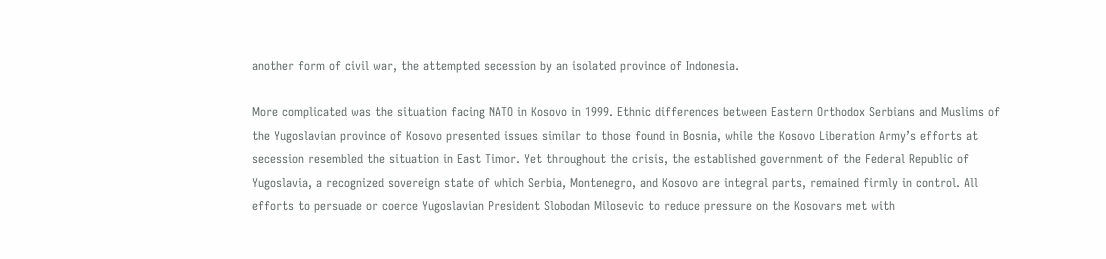another form of civil war, the attempted secession by an isolated province of Indonesia.

More complicated was the situation facing NATO in Kosovo in 1999. Ethnic differences between Eastern Orthodox Serbians and Muslims of the Yugoslavian province of Kosovo presented issues similar to those found in Bosnia, while the Kosovo Liberation Army’s efforts at secession resembled the situation in East Timor. Yet throughout the crisis, the established government of the Federal Republic of Yugoslavia, a recognized sovereign state of which Serbia, Montenegro, and Kosovo are integral parts, remained firmly in control. All efforts to persuade or coerce Yugoslavian President Slobodan Milosevic to reduce pressure on the Kosovars met with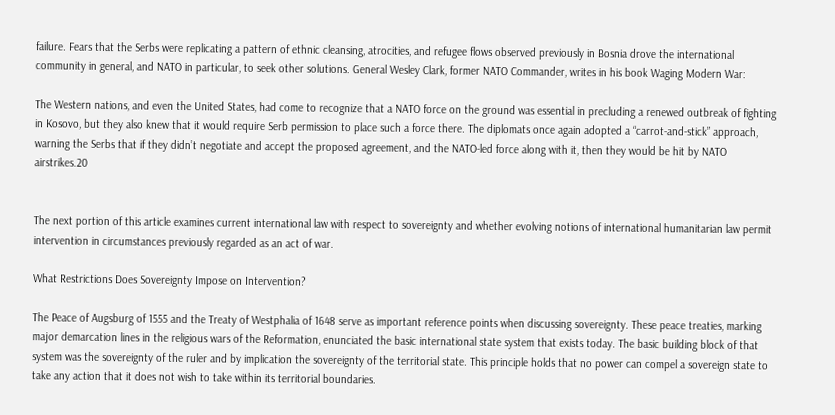failure. Fears that the Serbs were replicating a pattern of ethnic cleansing, atrocities, and refugee flows observed previously in Bosnia drove the international community in general, and NATO in particular, to seek other solutions. General Wesley Clark, former NATO Commander, writes in his book Waging Modern War:

The Western nations, and even the United States, had come to recognize that a NATO force on the ground was essential in precluding a renewed outbreak of fighting in Kosovo, but they also knew that it would require Serb permission to place such a force there. The diplomats once again adopted a “carrot-and-stick” approach, warning the Serbs that if they didn’t negotiate and accept the proposed agreement, and the NATO-led force along with it, then they would be hit by NATO airstrikes.20


The next portion of this article examines current international law with respect to sovereignty and whether evolving notions of international humanitarian law permit intervention in circumstances previously regarded as an act of war.

What Restrictions Does Sovereignty Impose on Intervention?

The Peace of Augsburg of 1555 and the Treaty of Westphalia of 1648 serve as important reference points when discussing sovereignty. These peace treaties, marking major demarcation lines in the religious wars of the Reformation, enunciated the basic international state system that exists today. The basic building block of that system was the sovereignty of the ruler and by implication the sovereignty of the territorial state. This principle holds that no power can compel a sovereign state to take any action that it does not wish to take within its territorial boundaries.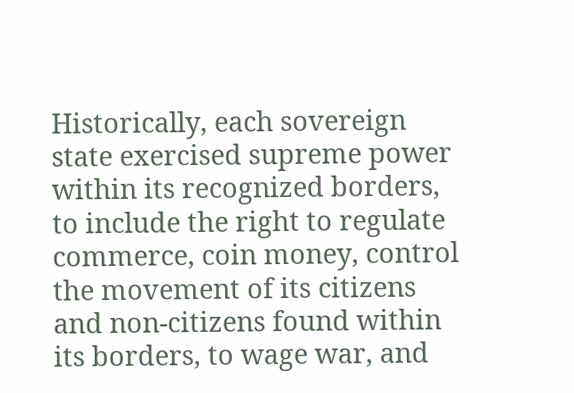Historically, each sovereign state exercised supreme power within its recognized borders, to include the right to regulate commerce, coin money, control the movement of its citizens and non-citizens found within its borders, to wage war, and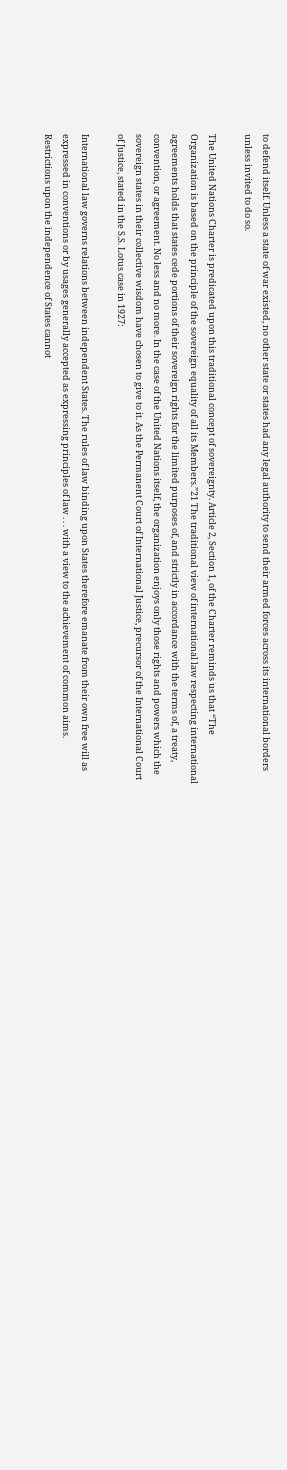to defend itself. Unless a state of war existed, no other state or states had any legal authority to send their armed forces across its international borders unless invited to do so.

The United Nations Charter is predicated upon this traditional concept of sovereignty. Article 2, Section 1, of the Charter reminds us that “The Organization is based on the principle of the sovereign equality of all its Members.”21 The traditional view of international law respecting international agreements holds that states cede portions of their sovereign rights for the limited purposes of, and strictly in accordance with the terms of, a treaty, convention, or agreement. No less and no more. In the case of the United Nations itself, the organization enjoys only those rights and powers which the sovereign states in their collective wisdom have chosen to give to it. As the Permanent Court of International Justice, precursor of the International Court of Justice, stated in the S.S. Lotus case in 1927:

International law governs relations between independent States. The rules of law binding upon States therefore emanate from their own free will as expressed in conventions or by usages generally accepted as expressing principles of law . . . with a view to the achievement of common aims. Restrictions upon the independence of States cannot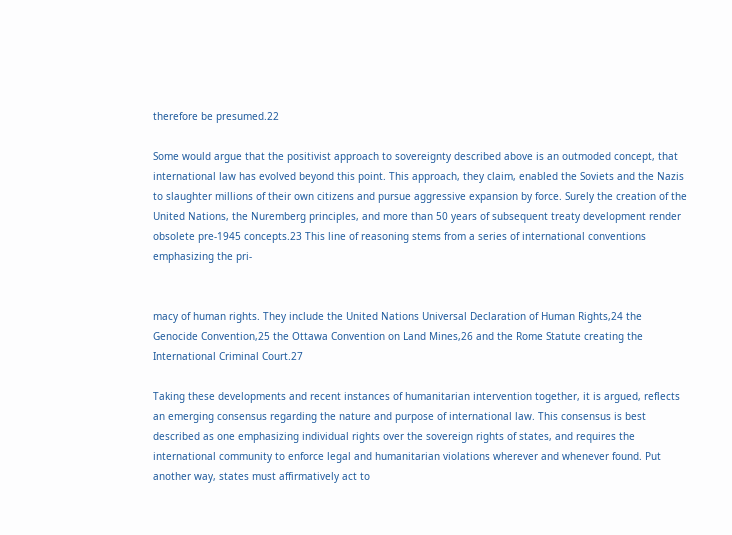therefore be presumed.22

Some would argue that the positivist approach to sovereignty described above is an outmoded concept, that international law has evolved beyond this point. This approach, they claim, enabled the Soviets and the Nazis to slaughter millions of their own citizens and pursue aggressive expansion by force. Surely the creation of the United Nations, the Nuremberg principles, and more than 50 years of subsequent treaty development render obsolete pre-1945 concepts.23 This line of reasoning stems from a series of international conventions emphasizing the pri-


macy of human rights. They include the United Nations Universal Declaration of Human Rights,24 the Genocide Convention,25 the Ottawa Convention on Land Mines,26 and the Rome Statute creating the International Criminal Court.27

Taking these developments and recent instances of humanitarian intervention together, it is argued, reflects an emerging consensus regarding the nature and purpose of international law. This consensus is best described as one emphasizing individual rights over the sovereign rights of states, and requires the international community to enforce legal and humanitarian violations wherever and whenever found. Put another way, states must affirmatively act to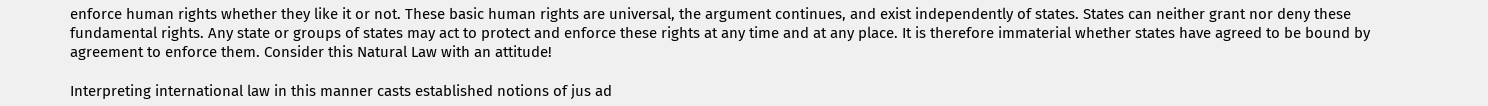enforce human rights whether they like it or not. These basic human rights are universal, the argument continues, and exist independently of states. States can neither grant nor deny these fundamental rights. Any state or groups of states may act to protect and enforce these rights at any time and at any place. It is therefore immaterial whether states have agreed to be bound by agreement to enforce them. Consider this Natural Law with an attitude!

Interpreting international law in this manner casts established notions of jus ad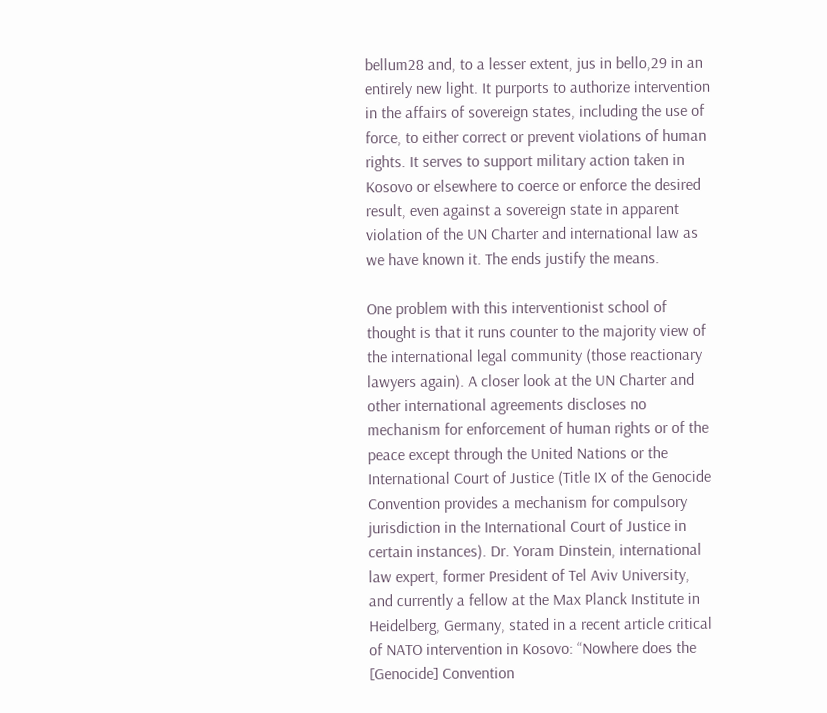bellum28 and, to a lesser extent, jus in bello,29 in an entirely new light. It purports to authorize intervention in the affairs of sovereign states, including the use of force, to either correct or prevent violations of human rights. It serves to support military action taken in Kosovo or elsewhere to coerce or enforce the desired result, even against a sovereign state in apparent violation of the UN Charter and international law as we have known it. The ends justify the means.

One problem with this interventionist school of thought is that it runs counter to the majority view of the international legal community (those reactionary lawyers again). A closer look at the UN Charter and other international agreements discloses no mechanism for enforcement of human rights or of the peace except through the United Nations or the International Court of Justice (Title IX of the Genocide Convention provides a mechanism for compulsory jurisdiction in the International Court of Justice in certain instances). Dr. Yoram Dinstein, international law expert, former President of Tel Aviv University, and currently a fellow at the Max Planck Institute in Heidelberg, Germany, stated in a recent article critical of NATO intervention in Kosovo: “Nowhere does the [Genocide] Convention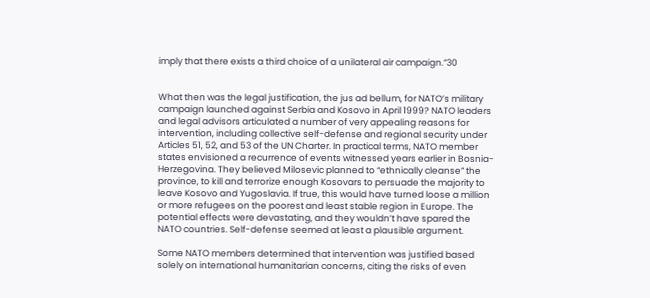imply that there exists a third choice of a unilateral air campaign.”30


What then was the legal justification, the jus ad bellum, for NATO’s military campaign launched against Serbia and Kosovo in April 1999? NATO leaders and legal advisors articulated a number of very appealing reasons for intervention, including collective self-defense and regional security under Articles 51, 52, and 53 of the UN Charter. In practical terms, NATO member states envisioned a recurrence of events witnessed years earlier in Bosnia-Herzegovina. They believed Milosevic planned to “ethnically cleanse” the province, to kill and terrorize enough Kosovars to persuade the majority to leave Kosovo and Yugoslavia. If true, this would have turned loose a million or more refugees on the poorest and least stable region in Europe. The potential effects were devastating, and they wouldn’t have spared the NATO countries. Self-defense seemed at least a plausible argument.

Some NATO members determined that intervention was justified based solely on international humanitarian concerns, citing the risks of even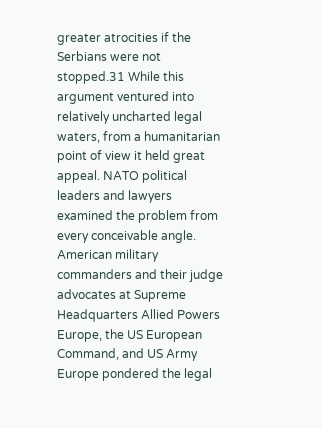greater atrocities if the Serbians were not stopped.31 While this argument ventured into relatively uncharted legal waters, from a humanitarian point of view it held great appeal. NATO political leaders and lawyers examined the problem from every conceivable angle. American military commanders and their judge advocates at Supreme Headquarters Allied Powers Europe, the US European Command, and US Army Europe pondered the legal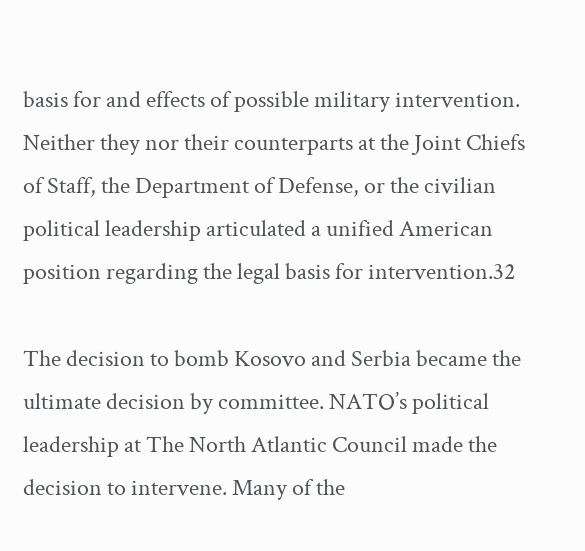basis for and effects of possible military intervention. Neither they nor their counterparts at the Joint Chiefs of Staff, the Department of Defense, or the civilian political leadership articulated a unified American position regarding the legal basis for intervention.32

The decision to bomb Kosovo and Serbia became the ultimate decision by committee. NATO’s political leadership at The North Atlantic Council made the decision to intervene. Many of the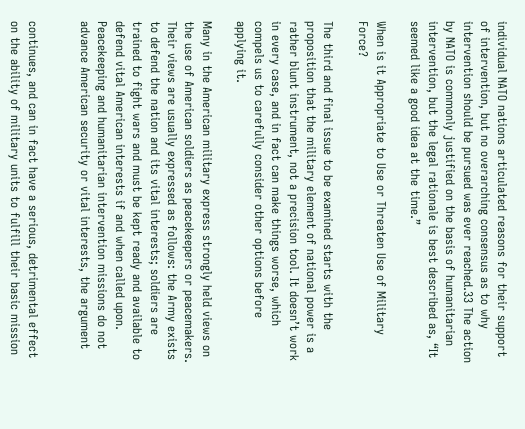individual NATO nations articulated reasons for their support of intervention, but no overarching consensus as to why intervention should be pursued was ever reached.33 The action by NATO is commonly justified on the basis of humanitarian intervention, but the legal rationale is best described as, “It seemed like a good idea at the time.”

When is it Appropriate to Use or Threaten Use of Military Force?

The third and final issue to be examined starts with the proposition that the military element of national power is a rather blunt instrument, not a precision tool. It doesn’t work in every case, and in fact can make things worse, which compels us to carefully consider other options before applying it.

Many in the American military express strongly held views on the use of American soldiers as peacekeepers or peacemakers. Their views are usually expressed as follows: the Army exists to defend the nation and its vital interests; soldiers are trained to fight wars and must be kept ready and available to defend vital American interests if and when called upon. Peacekeeping and humanitarian intervention missions do not advance American security or vital interests, the argument


continues, and can in fact have a serious, detrimental effect on the ability of military units to fulfill their basic mission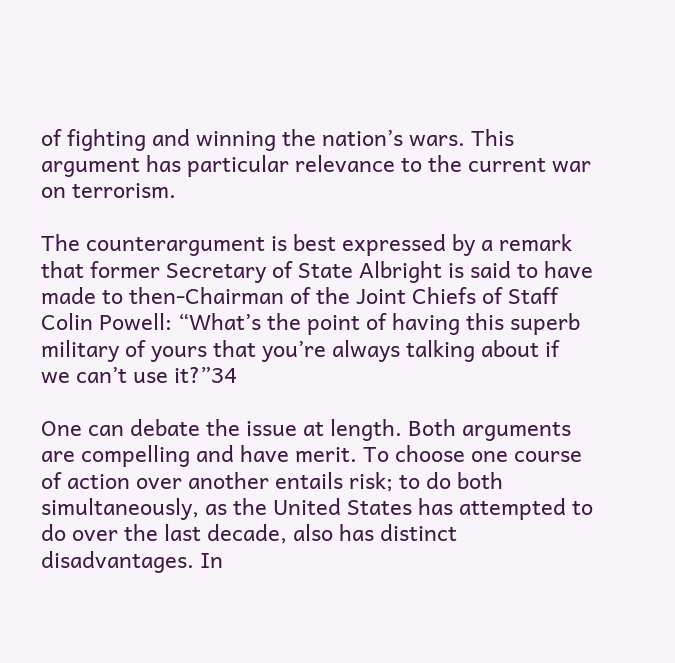of fighting and winning the nation’s wars. This argument has particular relevance to the current war on terrorism.

The counterargument is best expressed by a remark that former Secretary of State Albright is said to have made to then-Chairman of the Joint Chiefs of Staff Colin Powell: “What’s the point of having this superb military of yours that you’re always talking about if we can’t use it?”34

One can debate the issue at length. Both arguments are compelling and have merit. To choose one course of action over another entails risk; to do both simultaneously, as the United States has attempted to do over the last decade, also has distinct disadvantages. In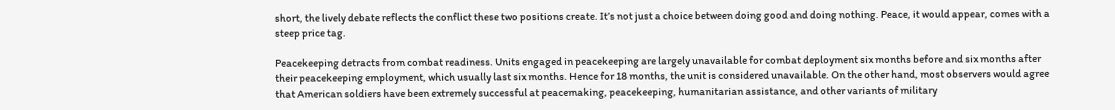short, the lively debate reflects the conflict these two positions create. It’s not just a choice between doing good and doing nothing. Peace, it would appear, comes with a steep price tag.

Peacekeeping detracts from combat readiness. Units engaged in peacekeeping are largely unavailable for combat deployment six months before and six months after their peacekeeping employment, which usually last six months. Hence for 18 months, the unit is considered unavailable. On the other hand, most observers would agree that American soldiers have been extremely successful at peacemaking, peacekeeping, humanitarian assistance, and other variants of military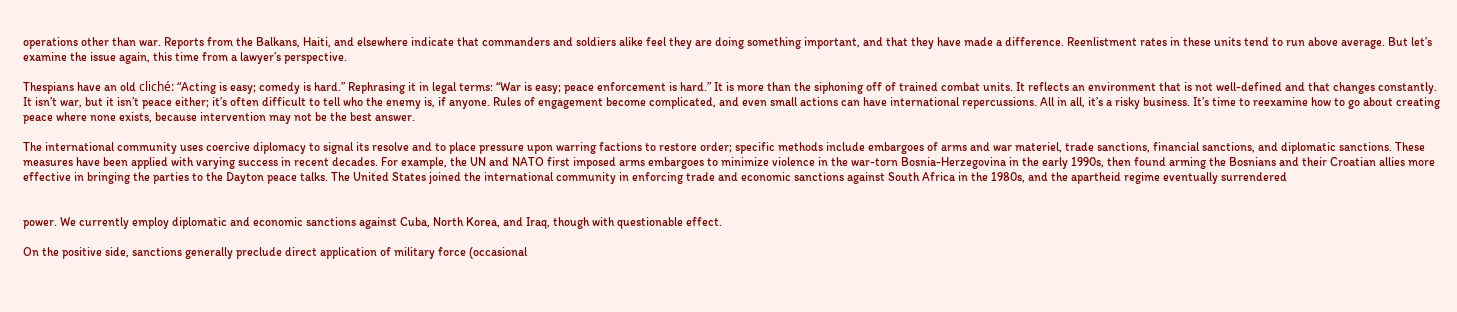operations other than war. Reports from the Balkans, Haiti, and elsewhere indicate that commanders and soldiers alike feel they are doing something important, and that they have made a difference. Reenlistment rates in these units tend to run above average. But let’s examine the issue again, this time from a lawyer’s perspective.

Thespians have an old cliché: “Acting is easy; comedy is hard.” Rephrasing it in legal terms: “War is easy; peace enforcement is hard.” It is more than the siphoning off of trained combat units. It reflects an environment that is not well-defined and that changes constantly. It isn’t war, but it isn’t peace either; it’s often difficult to tell who the enemy is, if anyone. Rules of engagement become complicated, and even small actions can have international repercussions. All in all, it’s a risky business. It’s time to reexamine how to go about creating peace where none exists, because intervention may not be the best answer.

The international community uses coercive diplomacy to signal its resolve and to place pressure upon warring factions to restore order; specific methods include embargoes of arms and war materiel, trade sanctions, financial sanctions, and diplomatic sanctions. These measures have been applied with varying success in recent decades. For example, the UN and NATO first imposed arms embargoes to minimize violence in the war-torn Bosnia-Herzegovina in the early 1990s, then found arming the Bosnians and their Croatian allies more effective in bringing the parties to the Dayton peace talks. The United States joined the international community in enforcing trade and economic sanctions against South Africa in the 1980s, and the apartheid regime eventually surrendered


power. We currently employ diplomatic and economic sanctions against Cuba, North Korea, and Iraq, though with questionable effect.

On the positive side, sanctions generally preclude direct application of military force (occasional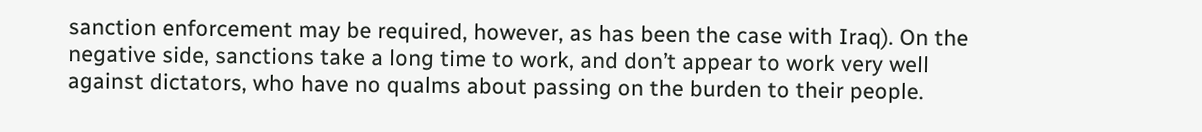sanction enforcement may be required, however, as has been the case with Iraq). On the negative side, sanctions take a long time to work, and don’t appear to work very well against dictators, who have no qualms about passing on the burden to their people.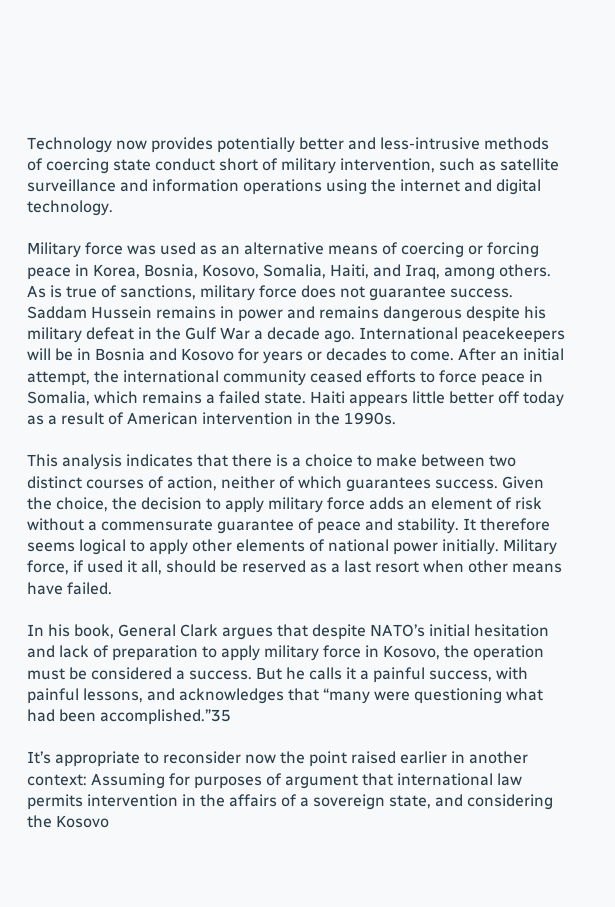Technology now provides potentially better and less-intrusive methods of coercing state conduct short of military intervention, such as satellite surveillance and information operations using the internet and digital technology.

Military force was used as an alternative means of coercing or forcing peace in Korea, Bosnia, Kosovo, Somalia, Haiti, and Iraq, among others. As is true of sanctions, military force does not guarantee success. Saddam Hussein remains in power and remains dangerous despite his military defeat in the Gulf War a decade ago. International peacekeepers will be in Bosnia and Kosovo for years or decades to come. After an initial attempt, the international community ceased efforts to force peace in Somalia, which remains a failed state. Haiti appears little better off today as a result of American intervention in the 1990s.

This analysis indicates that there is a choice to make between two distinct courses of action, neither of which guarantees success. Given the choice, the decision to apply military force adds an element of risk without a commensurate guarantee of peace and stability. It therefore seems logical to apply other elements of national power initially. Military force, if used it all, should be reserved as a last resort when other means have failed.

In his book, General Clark argues that despite NATO’s initial hesitation and lack of preparation to apply military force in Kosovo, the operation must be considered a success. But he calls it a painful success, with painful lessons, and acknowledges that “many were questioning what had been accomplished.”35

It’s appropriate to reconsider now the point raised earlier in another context: Assuming for purposes of argument that international law permits intervention in the affairs of a sovereign state, and considering the Kosovo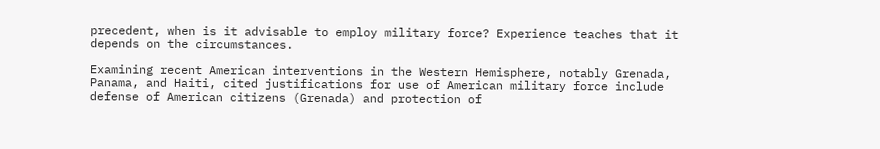precedent, when is it advisable to employ military force? Experience teaches that it depends on the circumstances.

Examining recent American interventions in the Western Hemisphere, notably Grenada, Panama, and Haiti, cited justifications for use of American military force include defense of American citizens (Grenada) and protection of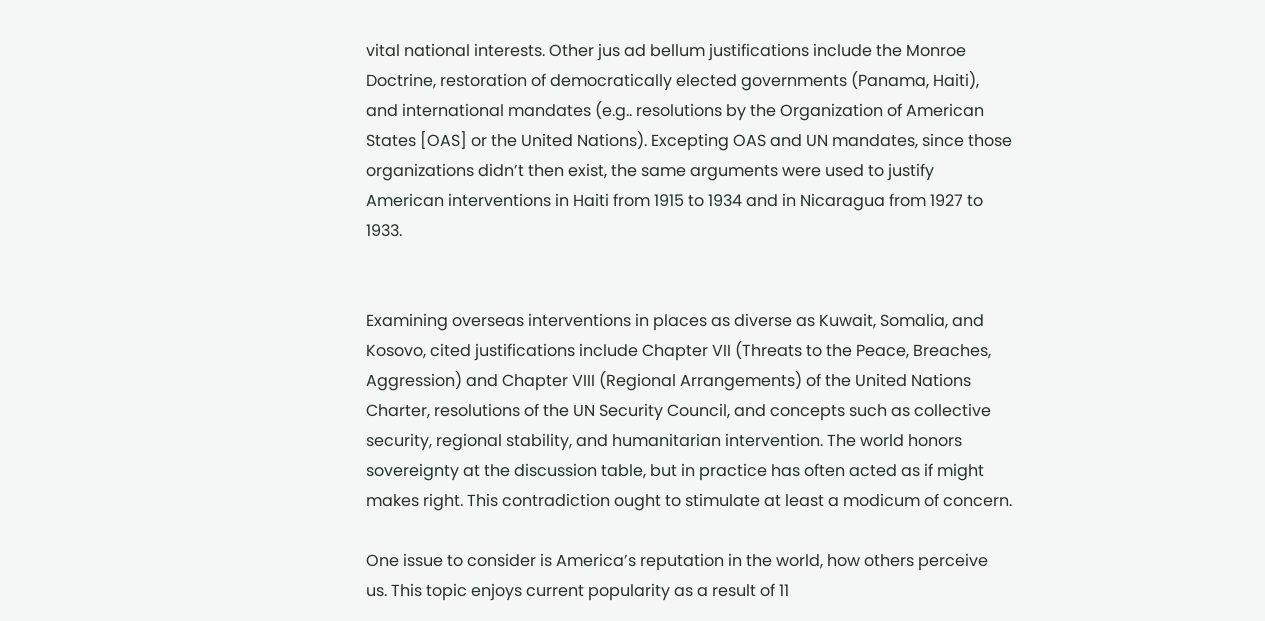vital national interests. Other jus ad bellum justifications include the Monroe Doctrine, restoration of democratically elected governments (Panama, Haiti), and international mandates (e.g.. resolutions by the Organization of American States [OAS] or the United Nations). Excepting OAS and UN mandates, since those organizations didn’t then exist, the same arguments were used to justify American interventions in Haiti from 1915 to 1934 and in Nicaragua from 1927 to 1933.


Examining overseas interventions in places as diverse as Kuwait, Somalia, and Kosovo, cited justifications include Chapter VII (Threats to the Peace, Breaches, Aggression) and Chapter VIII (Regional Arrangements) of the United Nations Charter, resolutions of the UN Security Council, and concepts such as collective security, regional stability, and humanitarian intervention. The world honors sovereignty at the discussion table, but in practice has often acted as if might makes right. This contradiction ought to stimulate at least a modicum of concern.

One issue to consider is America’s reputation in the world, how others perceive us. This topic enjoys current popularity as a result of 11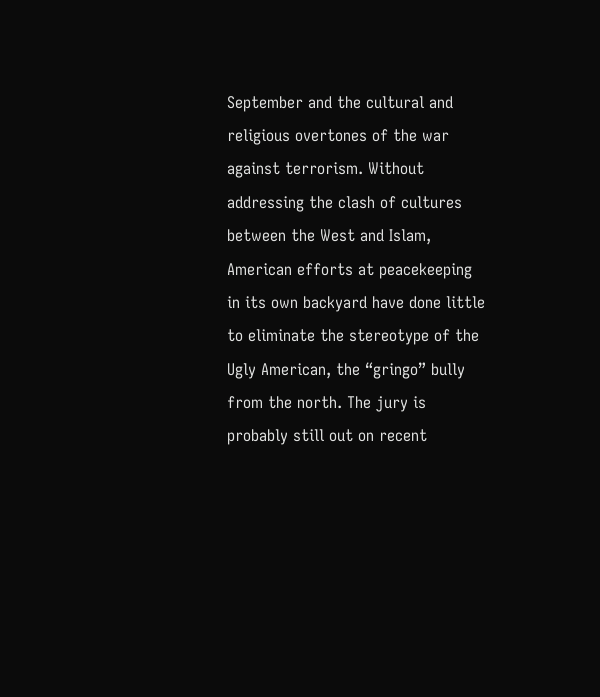September and the cultural and religious overtones of the war against terrorism. Without addressing the clash of cultures between the West and Islam, American efforts at peacekeeping in its own backyard have done little to eliminate the stereotype of the Ugly American, the “gringo” bully from the north. The jury is probably still out on recent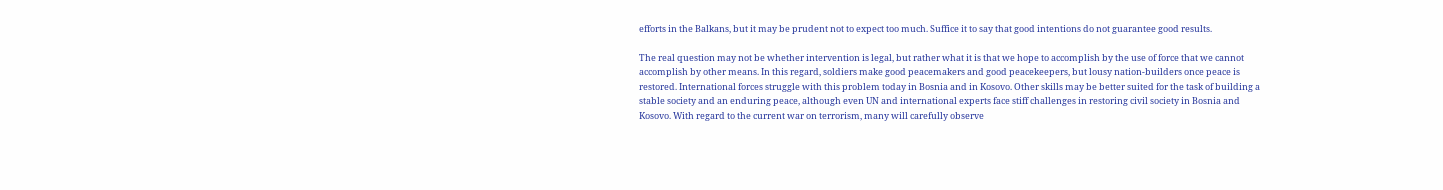efforts in the Balkans, but it may be prudent not to expect too much. Suffice it to say that good intentions do not guarantee good results.

The real question may not be whether intervention is legal, but rather what it is that we hope to accomplish by the use of force that we cannot accomplish by other means. In this regard, soldiers make good peacemakers and good peacekeepers, but lousy nation-builders once peace is restored. International forces struggle with this problem today in Bosnia and in Kosovo. Other skills may be better suited for the task of building a stable society and an enduring peace, although even UN and international experts face stiff challenges in restoring civil society in Bosnia and Kosovo. With regard to the current war on terrorism, many will carefully observe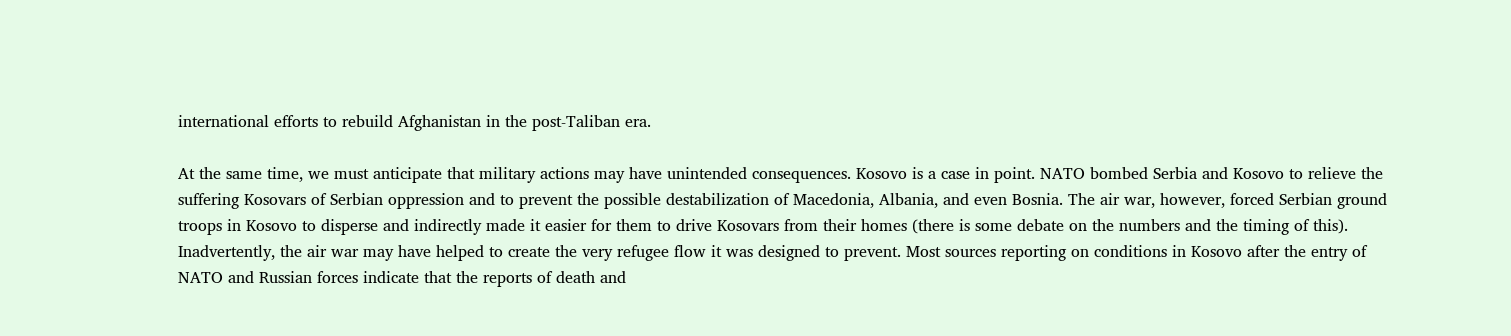international efforts to rebuild Afghanistan in the post-Taliban era.

At the same time, we must anticipate that military actions may have unintended consequences. Kosovo is a case in point. NATO bombed Serbia and Kosovo to relieve the suffering Kosovars of Serbian oppression and to prevent the possible destabilization of Macedonia, Albania, and even Bosnia. The air war, however, forced Serbian ground troops in Kosovo to disperse and indirectly made it easier for them to drive Kosovars from their homes (there is some debate on the numbers and the timing of this). Inadvertently, the air war may have helped to create the very refugee flow it was designed to prevent. Most sources reporting on conditions in Kosovo after the entry of NATO and Russian forces indicate that the reports of death and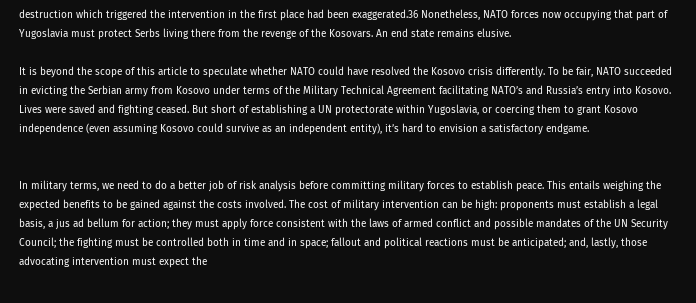destruction which triggered the intervention in the first place had been exaggerated.36 Nonetheless, NATO forces now occupying that part of Yugoslavia must protect Serbs living there from the revenge of the Kosovars. An end state remains elusive.

It is beyond the scope of this article to speculate whether NATO could have resolved the Kosovo crisis differently. To be fair, NATO succeeded in evicting the Serbian army from Kosovo under terms of the Military Technical Agreement facilitating NATO’s and Russia’s entry into Kosovo. Lives were saved and fighting ceased. But short of establishing a UN protectorate within Yugoslavia, or coercing them to grant Kosovo independence (even assuming Kosovo could survive as an independent entity), it’s hard to envision a satisfactory endgame.


In military terms, we need to do a better job of risk analysis before committing military forces to establish peace. This entails weighing the expected benefits to be gained against the costs involved. The cost of military intervention can be high: proponents must establish a legal basis, a jus ad bellum for action; they must apply force consistent with the laws of armed conflict and possible mandates of the UN Security Council; the fighting must be controlled both in time and in space; fallout and political reactions must be anticipated; and, lastly, those advocating intervention must expect the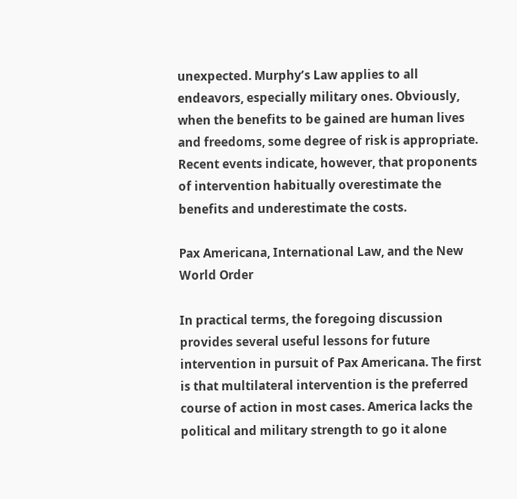unexpected. Murphy’s Law applies to all endeavors, especially military ones. Obviously, when the benefits to be gained are human lives and freedoms, some degree of risk is appropriate. Recent events indicate, however, that proponents of intervention habitually overestimate the benefits and underestimate the costs.

Pax Americana, International Law, and the New World Order

In practical terms, the foregoing discussion provides several useful lessons for future intervention in pursuit of Pax Americana. The first is that multilateral intervention is the preferred course of action in most cases. America lacks the political and military strength to go it alone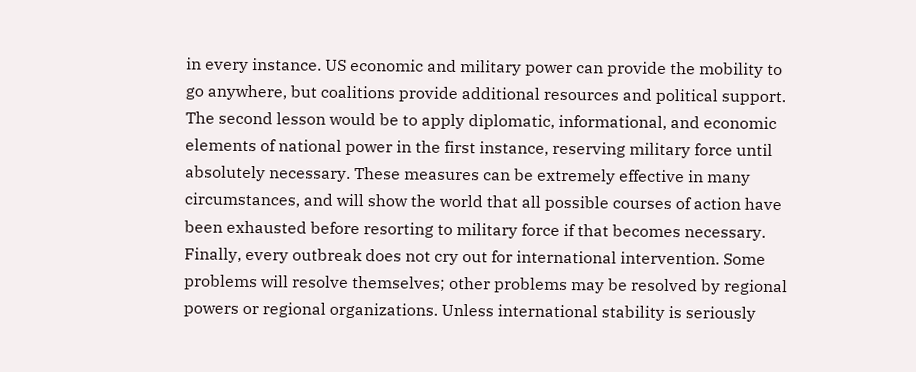in every instance. US economic and military power can provide the mobility to go anywhere, but coalitions provide additional resources and political support. The second lesson would be to apply diplomatic, informational, and economic elements of national power in the first instance, reserving military force until absolutely necessary. These measures can be extremely effective in many circumstances, and will show the world that all possible courses of action have been exhausted before resorting to military force if that becomes necessary. Finally, every outbreak does not cry out for international intervention. Some problems will resolve themselves; other problems may be resolved by regional powers or regional organizations. Unless international stability is seriously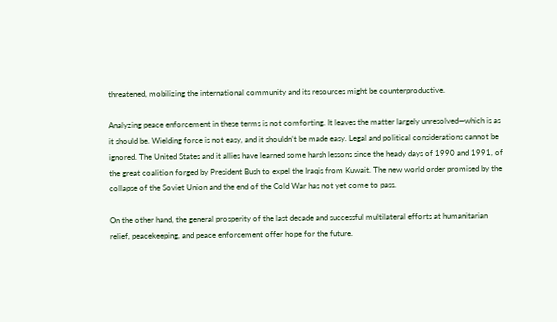threatened, mobilizing the international community and its resources might be counterproductive.

Analyzing peace enforcement in these terms is not comforting. It leaves the matter largely unresolved—which is as it should be. Wielding force is not easy, and it shouldn’t be made easy. Legal and political considerations cannot be ignored. The United States and it allies have learned some harsh lessons since the heady days of 1990 and 1991, of the great coalition forged by President Bush to expel the Iraqis from Kuwait. The new world order promised by the collapse of the Soviet Union and the end of the Cold War has not yet come to pass.

On the other hand, the general prosperity of the last decade and successful multilateral efforts at humanitarian relief, peacekeeping, and peace enforcement offer hope for the future.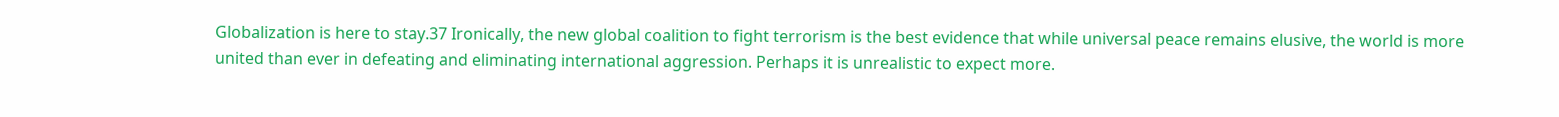Globalization is here to stay.37 Ironically, the new global coalition to fight terrorism is the best evidence that while universal peace remains elusive, the world is more united than ever in defeating and eliminating international aggression. Perhaps it is unrealistic to expect more.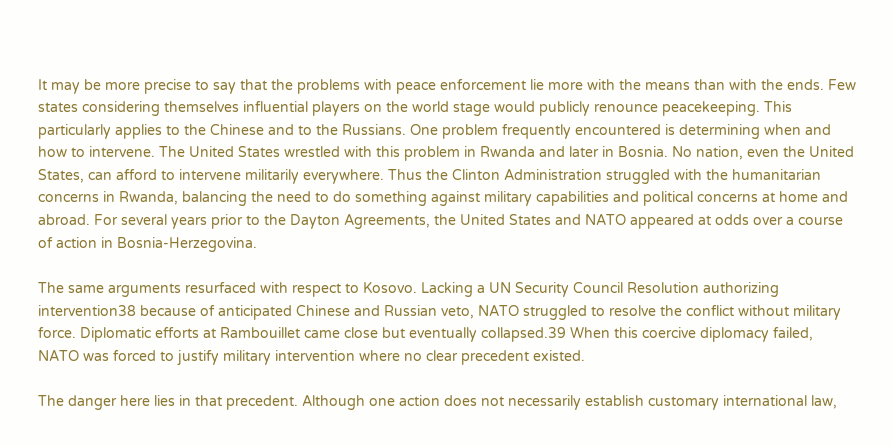It may be more precise to say that the problems with peace enforcement lie more with the means than with the ends. Few states considering themselves influential players on the world stage would publicly renounce peacekeeping. This particularly applies to the Chinese and to the Russians. One problem frequently encountered is determining when and how to intervene. The United States wrestled with this problem in Rwanda and later in Bosnia. No nation, even the United States, can afford to intervene militarily everywhere. Thus the Clinton Administration struggled with the humanitarian concerns in Rwanda, balancing the need to do something against military capabilities and political concerns at home and abroad. For several years prior to the Dayton Agreements, the United States and NATO appeared at odds over a course of action in Bosnia-Herzegovina.

The same arguments resurfaced with respect to Kosovo. Lacking a UN Security Council Resolution authorizing intervention38 because of anticipated Chinese and Russian veto, NATO struggled to resolve the conflict without military force. Diplomatic efforts at Rambouillet came close but eventually collapsed.39 When this coercive diplomacy failed, NATO was forced to justify military intervention where no clear precedent existed.

The danger here lies in that precedent. Although one action does not necessarily establish customary international law,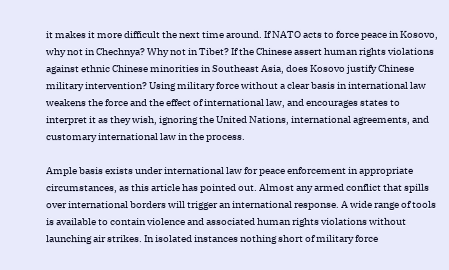it makes it more difficult the next time around. If NATO acts to force peace in Kosovo, why not in Chechnya? Why not in Tibet? If the Chinese assert human rights violations against ethnic Chinese minorities in Southeast Asia, does Kosovo justify Chinese military intervention? Using military force without a clear basis in international law weakens the force and the effect of international law, and encourages states to interpret it as they wish, ignoring the United Nations, international agreements, and customary international law in the process.

Ample basis exists under international law for peace enforcement in appropriate circumstances, as this article has pointed out. Almost any armed conflict that spills over international borders will trigger an international response. A wide range of tools is available to contain violence and associated human rights violations without launching air strikes. In isolated instances nothing short of military force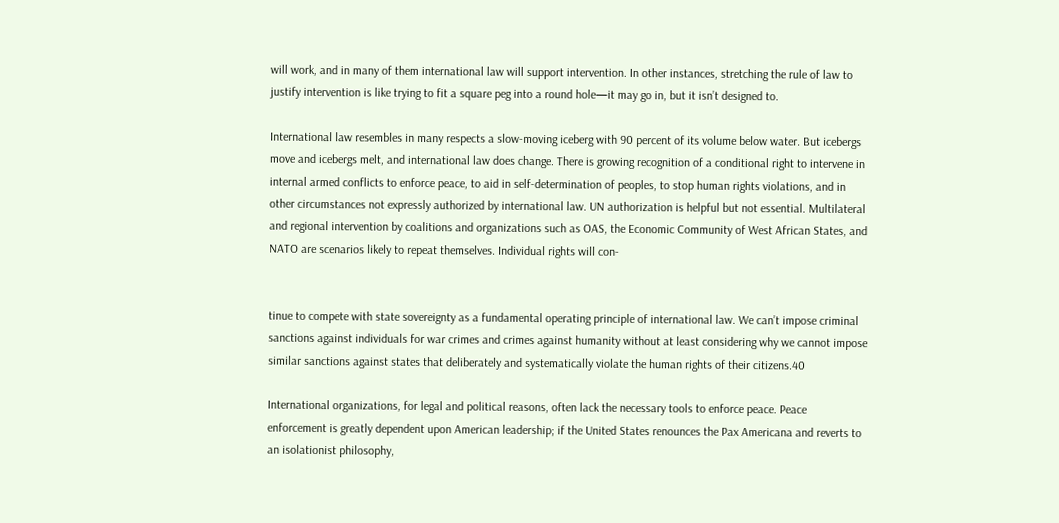will work, and in many of them international law will support intervention. In other instances, stretching the rule of law to justify intervention is like trying to fit a square peg into a round hole—it may go in, but it isn’t designed to.

International law resembles in many respects a slow-moving iceberg with 90 percent of its volume below water. But icebergs move and icebergs melt, and international law does change. There is growing recognition of a conditional right to intervene in internal armed conflicts to enforce peace, to aid in self-determination of peoples, to stop human rights violations, and in other circumstances not expressly authorized by international law. UN authorization is helpful but not essential. Multilateral and regional intervention by coalitions and organizations such as OAS, the Economic Community of West African States, and NATO are scenarios likely to repeat themselves. Individual rights will con-


tinue to compete with state sovereignty as a fundamental operating principle of international law. We can’t impose criminal sanctions against individuals for war crimes and crimes against humanity without at least considering why we cannot impose similar sanctions against states that deliberately and systematically violate the human rights of their citizens.40

International organizations, for legal and political reasons, often lack the necessary tools to enforce peace. Peace enforcement is greatly dependent upon American leadership; if the United States renounces the Pax Americana and reverts to an isolationist philosophy,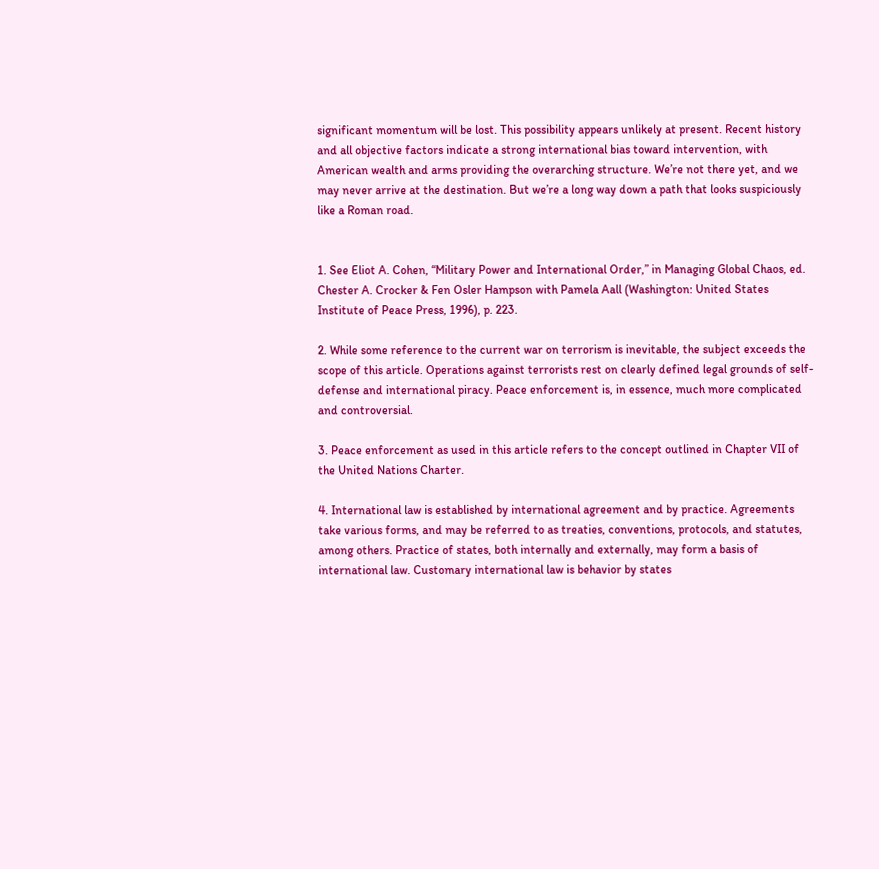significant momentum will be lost. This possibility appears unlikely at present. Recent history and all objective factors indicate a strong international bias toward intervention, with American wealth and arms providing the overarching structure. We’re not there yet, and we may never arrive at the destination. But we’re a long way down a path that looks suspiciously like a Roman road.


1. See Eliot A. Cohen, “Military Power and International Order,” in Managing Global Chaos, ed. Chester A. Crocker & Fen Osler Hampson with Pamela Aall (Washington: United States Institute of Peace Press, 1996), p. 223.

2. While some reference to the current war on terrorism is inevitable, the subject exceeds the scope of this article. Operations against terrorists rest on clearly defined legal grounds of self-defense and international piracy. Peace enforcement is, in essence, much more complicated and controversial.

3. Peace enforcement as used in this article refers to the concept outlined in Chapter VII of the United Nations Charter.

4. International law is established by international agreement and by practice. Agreements take various forms, and may be referred to as treaties, conventions, protocols, and statutes, among others. Practice of states, both internally and externally, may form a basis of international law. Customary international law is behavior by states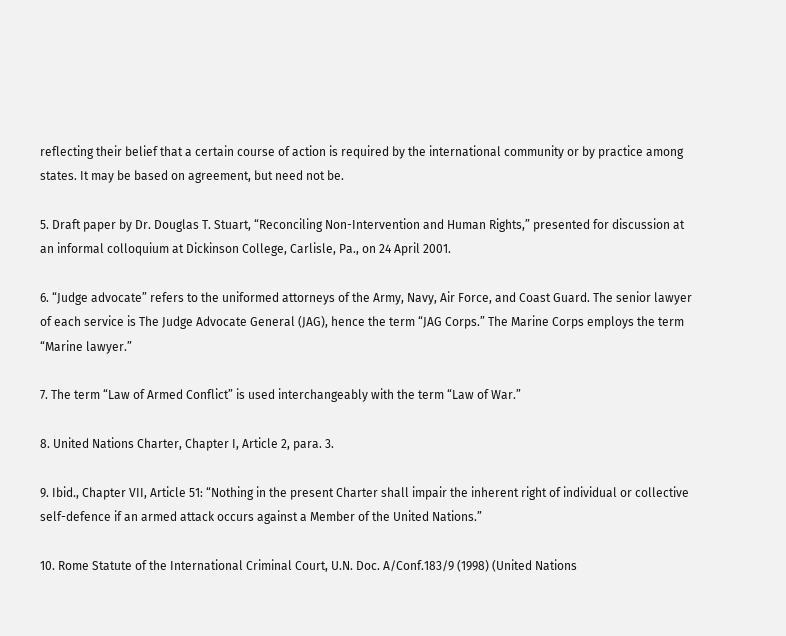reflecting their belief that a certain course of action is required by the international community or by practice among states. It may be based on agreement, but need not be.

5. Draft paper by Dr. Douglas T. Stuart, “Reconciling Non-Intervention and Human Rights,” presented for discussion at an informal colloquium at Dickinson College, Carlisle, Pa., on 24 April 2001.

6. “Judge advocate” refers to the uniformed attorneys of the Army, Navy, Air Force, and Coast Guard. The senior lawyer of each service is The Judge Advocate General (JAG), hence the term “JAG Corps.” The Marine Corps employs the term “Marine lawyer.”

7. The term “Law of Armed Conflict” is used interchangeably with the term “Law of War.”

8. United Nations Charter, Chapter I, Article 2, para. 3.

9. Ibid., Chapter VII, Article 51: “Nothing in the present Charter shall impair the inherent right of individual or collective self-defence if an armed attack occurs against a Member of the United Nations.”

10. Rome Statute of the International Criminal Court, U.N. Doc. A/Conf.183/9 (1998) (United Nations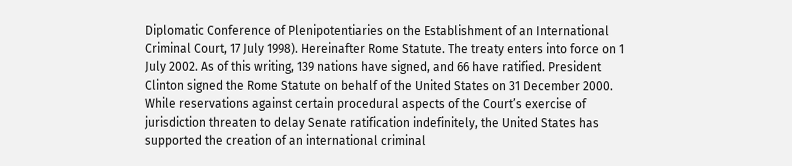Diplomatic Conference of Plenipotentiaries on the Establishment of an International Criminal Court, 17 July 1998). Hereinafter Rome Statute. The treaty enters into force on 1 July 2002. As of this writing, 139 nations have signed, and 66 have ratified. President Clinton signed the Rome Statute on behalf of the United States on 31 December 2000. While reservations against certain procedural aspects of the Court’s exercise of jurisdiction threaten to delay Senate ratification indefinitely, the United States has supported the creation of an international criminal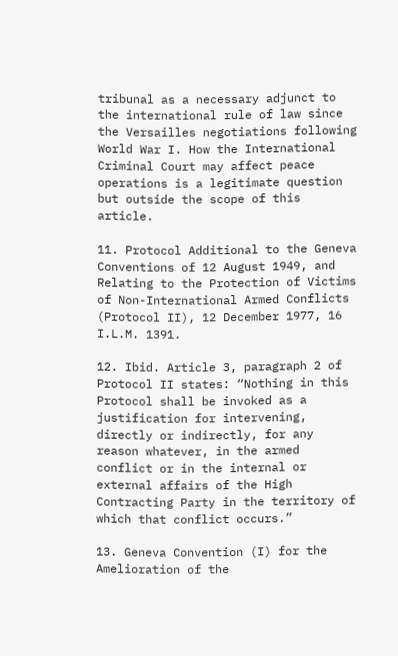tribunal as a necessary adjunct to the international rule of law since the Versailles negotiations following World War I. How the International Criminal Court may affect peace operations is a legitimate question but outside the scope of this article.

11. Protocol Additional to the Geneva Conventions of 12 August 1949, and Relating to the Protection of Victims of Non-International Armed Conflicts (Protocol II), 12 December 1977, 16 I.L.M. 1391.

12. Ibid. Article 3, paragraph 2 of Protocol II states: “Nothing in this Protocol shall be invoked as a justification for intervening, directly or indirectly, for any reason whatever, in the armed conflict or in the internal or external affairs of the High Contracting Party in the territory of which that conflict occurs.”

13. Geneva Convention (I) for the Amelioration of the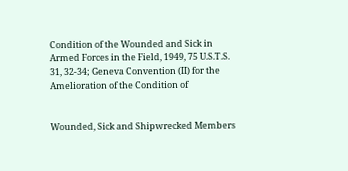Condition of the Wounded and Sick in Armed Forces in the Field, 1949, 75 U.S.T.S. 31, 32-34; Geneva Convention (II) for the Amelioration of the Condition of


Wounded, Sick and Shipwrecked Members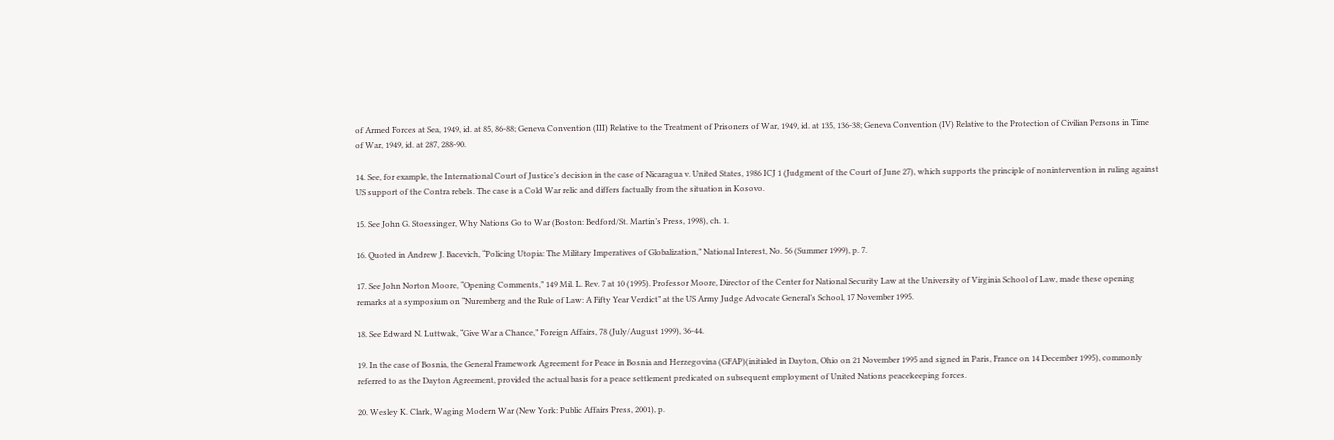of Armed Forces at Sea, 1949, id. at 85, 86-88; Geneva Convention (III) Relative to the Treatment of Prisoners of War, 1949, id. at 135, 136-38; Geneva Convention (IV) Relative to the Protection of Civilian Persons in Time of War, 1949, id. at 287, 288-90.

14. See, for example, the International Court of Justice’s decision in the case of Nicaragua v. United States, 1986 ICJ 1 (Judgment of the Court of June 27), which supports the principle of nonintervention in ruling against US support of the Contra rebels. The case is a Cold War relic and differs factually from the situation in Kosovo.

15. See John G. Stoessinger, Why Nations Go to War (Boston: Bedford/St. Martin’s Press, 1998), ch. 1.

16. Quoted in Andrew J. Bacevich, “Policing Utopia: The Military Imperatives of Globalization,” National Interest, No. 56 (Summer 1999), p. 7.

17. See John Norton Moore, “Opening Comments,” 149 Mil. L. Rev. 7 at 10 (1995). Professor Moore, Director of the Center for National Security Law at the University of Virginia School of Law, made these opening remarks at a symposium on “Nuremberg and the Rule of Law: A Fifty Year Verdict” at the US Army Judge Advocate General’s School, 17 November 1995.

18. See Edward N. Luttwak, “Give War a Chance,” Foreign Affairs, 78 (July/August 1999), 36-44.

19. In the case of Bosnia, the General Framework Agreement for Peace in Bosnia and Herzegovina (GFAP)(initialed in Dayton, Ohio on 21 November 1995 and signed in Paris, France on 14 December 1995), commonly referred to as the Dayton Agreement, provided the actual basis for a peace settlement predicated on subsequent employment of United Nations peacekeeping forces.

20. Wesley K. Clark, Waging Modern War (New York: Public Affairs Press, 2001), p.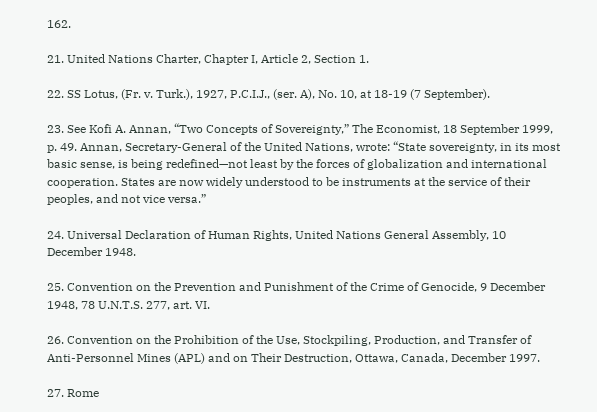162.

21. United Nations Charter, Chapter I, Article 2, Section 1.

22. SS Lotus, (Fr. v. Turk.), 1927, P.C.I.J., (ser. A), No. 10, at 18-19 (7 September).

23. See Kofi A. Annan, “Two Concepts of Sovereignty,” The Economist, 18 September 1999, p. 49. Annan, Secretary-General of the United Nations, wrote: “State sovereignty, in its most basic sense, is being redefined—not least by the forces of globalization and international cooperation. States are now widely understood to be instruments at the service of their peoples, and not vice versa.”

24. Universal Declaration of Human Rights, United Nations General Assembly, 10 December 1948.

25. Convention on the Prevention and Punishment of the Crime of Genocide, 9 December 1948, 78 U.N.T.S. 277, art. VI.

26. Convention on the Prohibition of the Use, Stockpiling, Production, and Transfer of Anti-Personnel Mines (APL) and on Their Destruction, Ottawa, Canada, December 1997.

27. Rome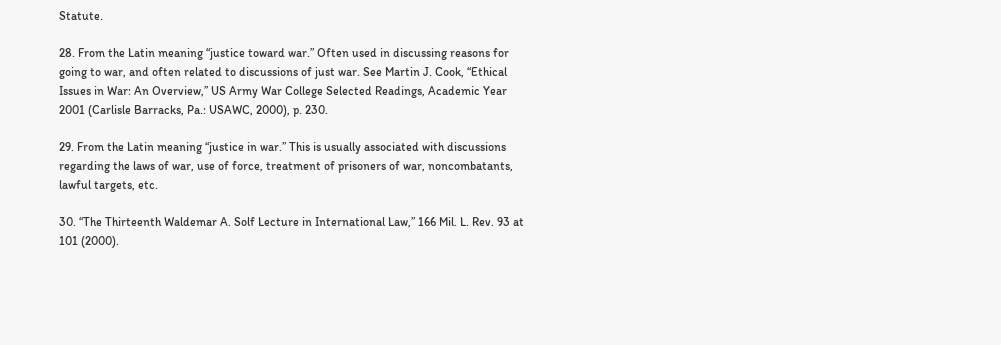Statute.

28. From the Latin meaning “justice toward war.” Often used in discussing reasons for going to war, and often related to discussions of just war. See Martin J. Cook, “Ethical Issues in War: An Overview,” US Army War College Selected Readings, Academic Year 2001 (Carlisle Barracks, Pa.: USAWC, 2000), p. 230.

29. From the Latin meaning “justice in war.” This is usually associated with discussions regarding the laws of war, use of force, treatment of prisoners of war, noncombatants, lawful targets, etc.

30. “The Thirteenth Waldemar A. Solf Lecture in International Law,” 166 Mil. L. Rev. 93 at 101 (2000).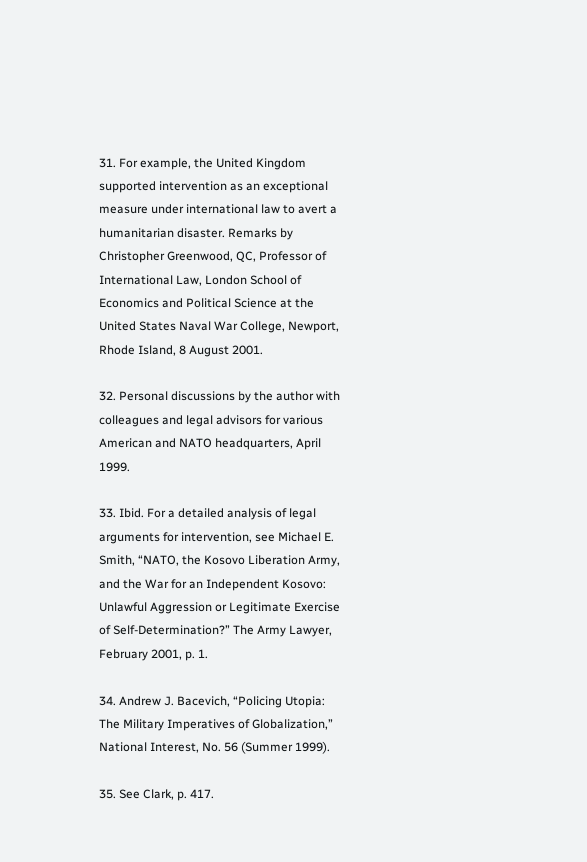31. For example, the United Kingdom supported intervention as an exceptional measure under international law to avert a humanitarian disaster. Remarks by Christopher Greenwood, QC, Professor of International Law, London School of Economics and Political Science at the United States Naval War College, Newport, Rhode Island, 8 August 2001.

32. Personal discussions by the author with colleagues and legal advisors for various American and NATO headquarters, April 1999.

33. Ibid. For a detailed analysis of legal arguments for intervention, see Michael E. Smith, “NATO, the Kosovo Liberation Army, and the War for an Independent Kosovo: Unlawful Aggression or Legitimate Exercise of Self-Determination?” The Army Lawyer, February 2001, p. 1.

34. Andrew J. Bacevich, “Policing Utopia: The Military Imperatives of Globalization,” National Interest, No. 56 (Summer 1999).

35. See Clark, p. 417.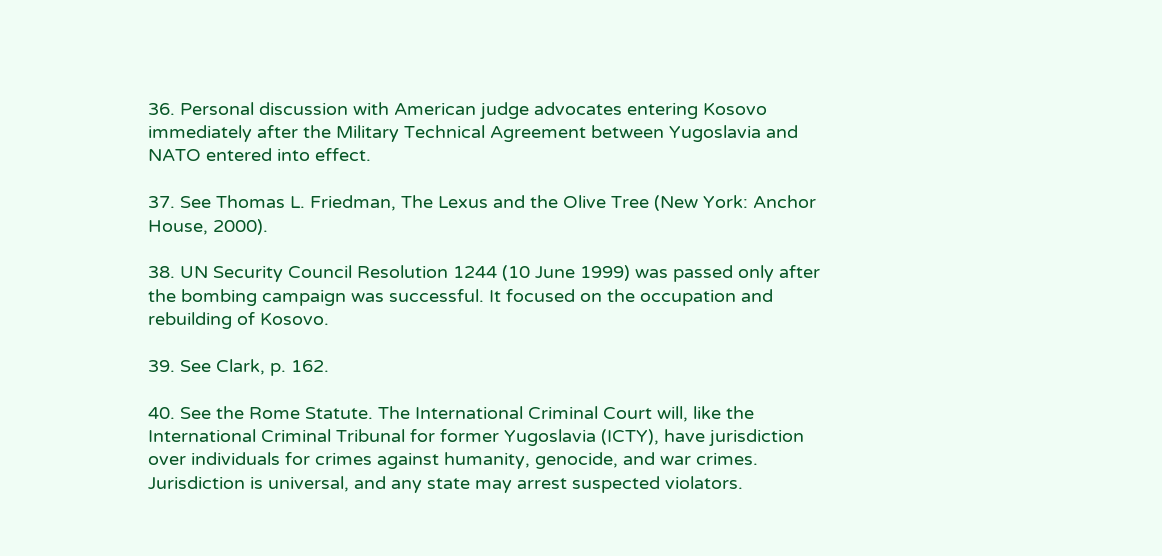36. Personal discussion with American judge advocates entering Kosovo immediately after the Military Technical Agreement between Yugoslavia and NATO entered into effect.

37. See Thomas L. Friedman, The Lexus and the Olive Tree (New York: Anchor House, 2000).

38. UN Security Council Resolution 1244 (10 June 1999) was passed only after the bombing campaign was successful. It focused on the occupation and rebuilding of Kosovo.

39. See Clark, p. 162.

40. See the Rome Statute. The International Criminal Court will, like the International Criminal Tribunal for former Yugoslavia (ICTY), have jurisdiction over individuals for crimes against humanity, genocide, and war crimes. Jurisdiction is universal, and any state may arrest suspected violators.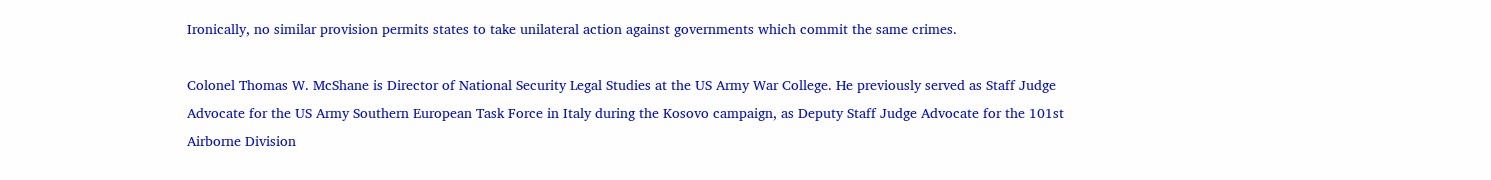Ironically, no similar provision permits states to take unilateral action against governments which commit the same crimes.

Colonel Thomas W. McShane is Director of National Security Legal Studies at the US Army War College. He previously served as Staff Judge Advocate for the US Army Southern European Task Force in Italy during the Kosovo campaign, as Deputy Staff Judge Advocate for the 101st Airborne Division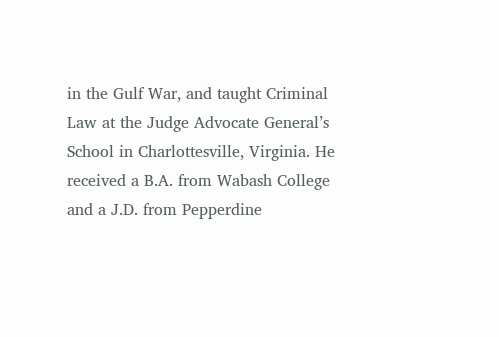in the Gulf War, and taught Criminal Law at the Judge Advocate General’s School in Charlottesville, Virginia. He received a B.A. from Wabash College and a J.D. from Pepperdine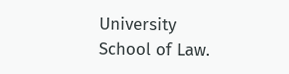University School of Law.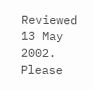Reviewed 13 May 2002. Please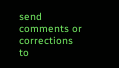send comments or corrections to